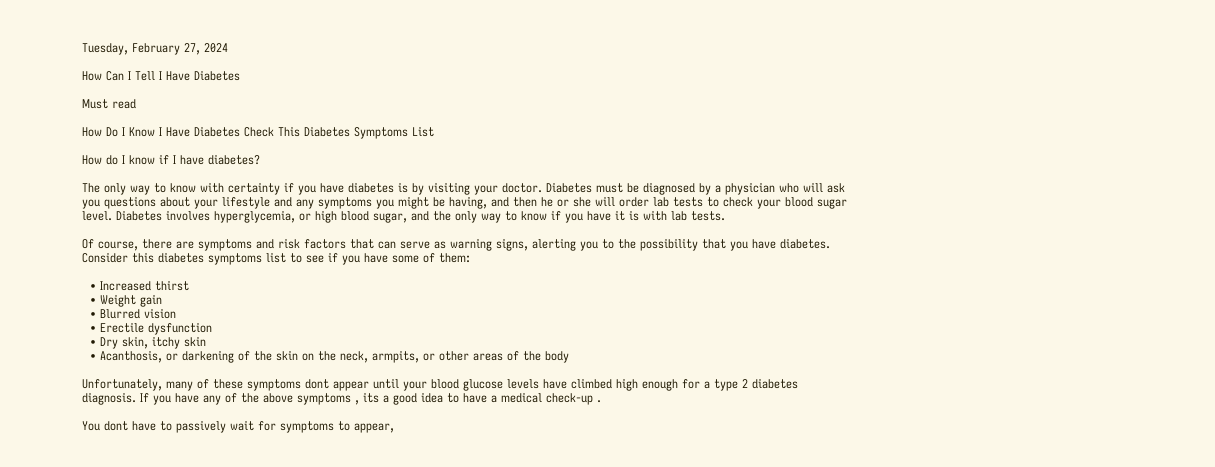Tuesday, February 27, 2024

How Can I Tell I Have Diabetes

Must read

How Do I Know I Have Diabetes Check This Diabetes Symptoms List

How do I know if I have diabetes?

The only way to know with certainty if you have diabetes is by visiting your doctor. Diabetes must be diagnosed by a physician who will ask you questions about your lifestyle and any symptoms you might be having, and then he or she will order lab tests to check your blood sugar level. Diabetes involves hyperglycemia, or high blood sugar, and the only way to know if you have it is with lab tests.

Of course, there are symptoms and risk factors that can serve as warning signs, alerting you to the possibility that you have diabetes. Consider this diabetes symptoms list to see if you have some of them:

  • Increased thirst
  • Weight gain
  • Blurred vision
  • Erectile dysfunction
  • Dry skin, itchy skin
  • Acanthosis, or darkening of the skin on the neck, armpits, or other areas of the body

Unfortunately, many of these symptoms dont appear until your blood glucose levels have climbed high enough for a type 2 diabetes diagnosis. If you have any of the above symptoms , its a good idea to have a medical check-up .

You dont have to passively wait for symptoms to appear,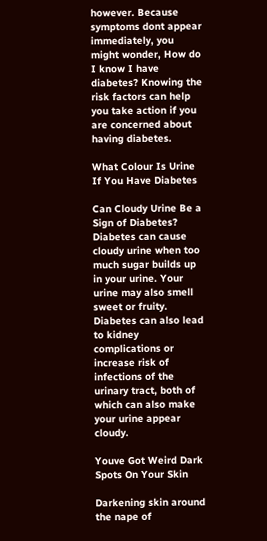however. Because symptoms dont appear immediately, you might wonder, How do I know I have diabetes? Knowing the risk factors can help you take action if you are concerned about having diabetes.

What Colour Is Urine If You Have Diabetes

Can Cloudy Urine Be a Sign of Diabetes? Diabetes can cause cloudy urine when too much sugar builds up in your urine. Your urine may also smell sweet or fruity. Diabetes can also lead to kidney complications or increase risk of infections of the urinary tract, both of which can also make your urine appear cloudy.

Youve Got Weird Dark Spots On Your Skin

Darkening skin around the nape of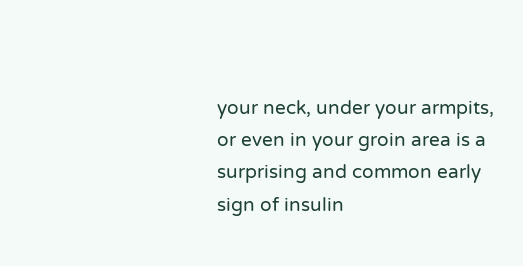your neck, under your armpits, or even in your groin area is a surprising and common early sign of insulin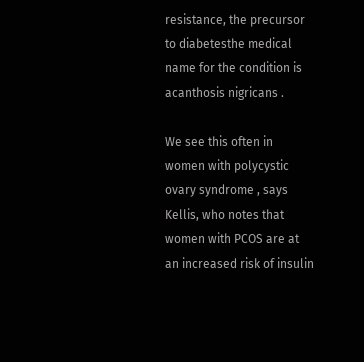resistance, the precursor to diabetesthe medical name for the condition is acanthosis nigricans .

We see this often in women with polycystic ovary syndrome , says Kellis, who notes that women with PCOS are at an increased risk of insulin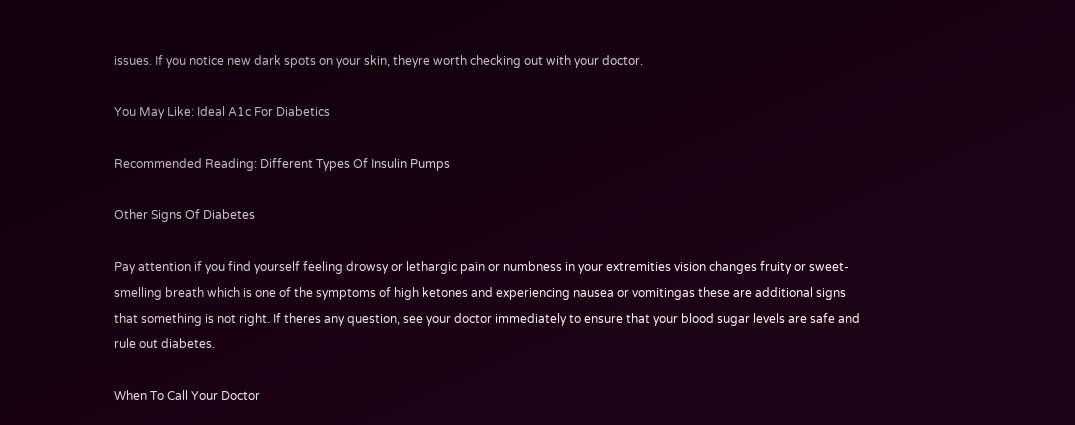issues. If you notice new dark spots on your skin, theyre worth checking out with your doctor.

You May Like: Ideal A1c For Diabetics

Recommended Reading: Different Types Of Insulin Pumps

Other Signs Of Diabetes

Pay attention if you find yourself feeling drowsy or lethargic pain or numbness in your extremities vision changes fruity or sweet-smelling breath which is one of the symptoms of high ketones and experiencing nausea or vomitingas these are additional signs that something is not right. If theres any question, see your doctor immediately to ensure that your blood sugar levels are safe and rule out diabetes.

When To Call Your Doctor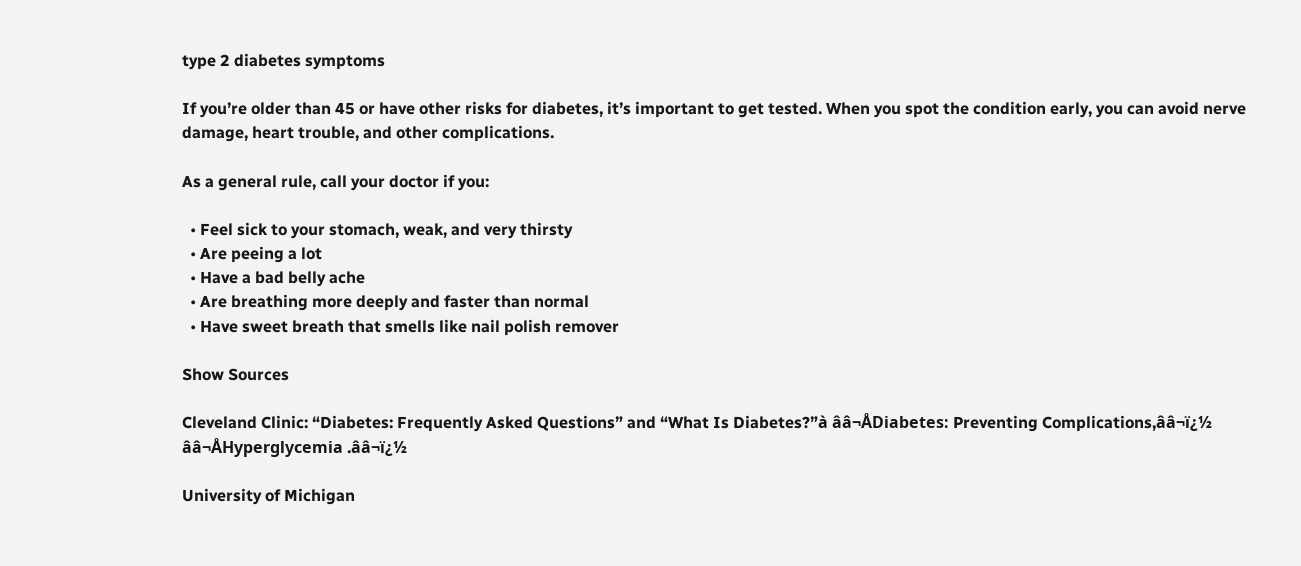type 2 diabetes symptoms

If you’re older than 45 or have other risks for diabetes, it’s important to get tested. When you spot the condition early, you can avoid nerve damage, heart trouble, and other complications.

As a general rule, call your doctor if you:

  • Feel sick to your stomach, weak, and very thirsty
  • Are peeing a lot
  • Have a bad belly ache
  • Are breathing more deeply and faster than normal
  • Have sweet breath that smells like nail polish remover

Show Sources

Cleveland Clinic: “Diabetes: Frequently Asked Questions” and “What Is Diabetes?”à ââ¬ÅDiabetes: Preventing Complications,ââ¬ï¿½ ââ¬ÅHyperglycemia .ââ¬ï¿½

University of Michigan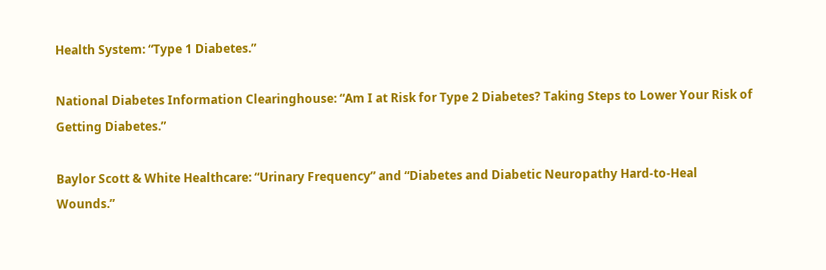Health System: “Type 1 Diabetes.”

National Diabetes Information Clearinghouse: “Am I at Risk for Type 2 Diabetes? Taking Steps to Lower Your Risk of Getting Diabetes.”

Baylor Scott & White Healthcare: “Urinary Frequency” and “Diabetes and Diabetic Neuropathy Hard-to-Heal Wounds.”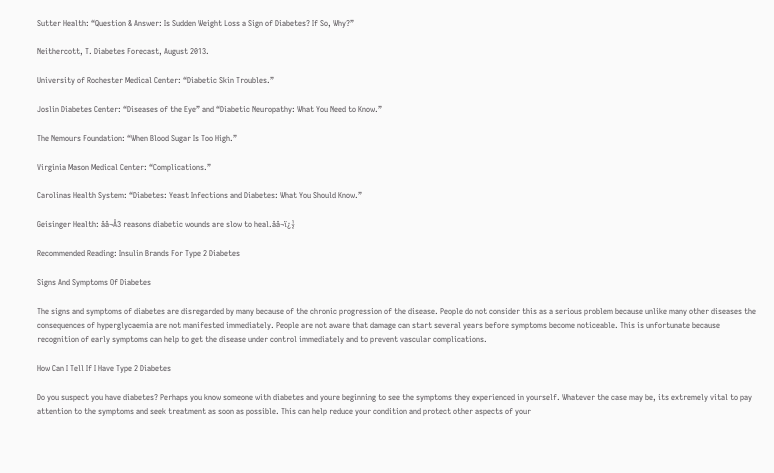Sutter Health: “Question & Answer: Is Sudden Weight Loss a Sign of Diabetes? If So, Why?”

Neithercott, T. Diabetes Forecast, August 2013.

University of Rochester Medical Center: “Diabetic Skin Troubles.”

Joslin Diabetes Center: “Diseases of the Eye” and “Diabetic Neuropathy: What You Need to Know.”

The Nemours Foundation: “When Blood Sugar Is Too High.”

Virginia Mason Medical Center: “Complications.”

Carolinas Health System: “Diabetes: Yeast Infections and Diabetes: What You Should Know.”

Geisinger Health: ââ¬Å3 reasons diabetic wounds are slow to heal.ââ¬ï¿½

Recommended Reading: Insulin Brands For Type 2 Diabetes

Signs And Symptoms Of Diabetes

The signs and symptoms of diabetes are disregarded by many because of the chronic progression of the disease. People do not consider this as a serious problem because unlike many other diseases the consequences of hyperglycaemia are not manifested immediately. People are not aware that damage can start several years before symptoms become noticeable. This is unfortunate because recognition of early symptoms can help to get the disease under control immediately and to prevent vascular complications.

How Can I Tell If I Have Type 2 Diabetes

Do you suspect you have diabetes? Perhaps you know someone with diabetes and youre beginning to see the symptoms they experienced in yourself. Whatever the case may be, its extremely vital to pay attention to the symptoms and seek treatment as soon as possible. This can help reduce your condition and protect other aspects of your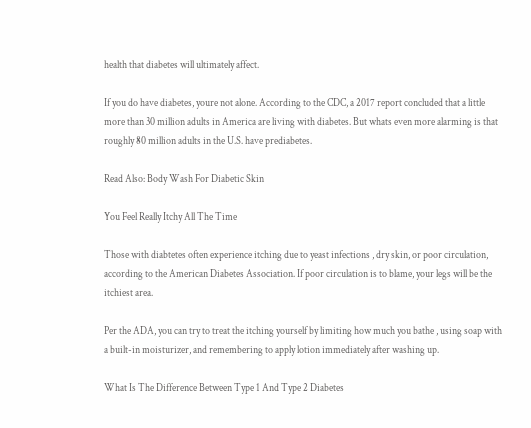health that diabetes will ultimately affect.

If you do have diabetes, youre not alone. According to the CDC, a 2017 report concluded that a little more than 30 million adults in America are living with diabetes. But whats even more alarming is that roughly 80 million adults in the U.S. have prediabetes.

Read Also: Body Wash For Diabetic Skin

You Feel Really Itchy All The Time

Those with diabtetes often experience itching due to yeast infections , dry skin, or poor circulation, according to the American Diabetes Association. If poor circulation is to blame, your legs will be the itchiest area.

Per the ADA, you can try to treat the itching yourself by limiting how much you bathe , using soap with a built-in moisturizer, and remembering to apply lotion immediately after washing up.

What Is The Difference Between Type 1 And Type 2 Diabetes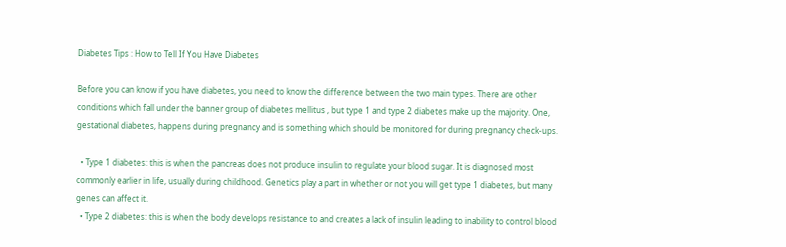Diabetes Tips : How to Tell If You Have Diabetes

Before you can know if you have diabetes, you need to know the difference between the two main types. There are other conditions which fall under the banner group of diabetes mellitus , but type 1 and type 2 diabetes make up the majority. One, gestational diabetes, happens during pregnancy and is something which should be monitored for during pregnancy check-ups.

  • Type 1 diabetes: this is when the pancreas does not produce insulin to regulate your blood sugar. It is diagnosed most commonly earlier in life, usually during childhood. Genetics play a part in whether or not you will get type 1 diabetes, but many genes can affect it.
  • Type 2 diabetes: this is when the body develops resistance to and creates a lack of insulin leading to inability to control blood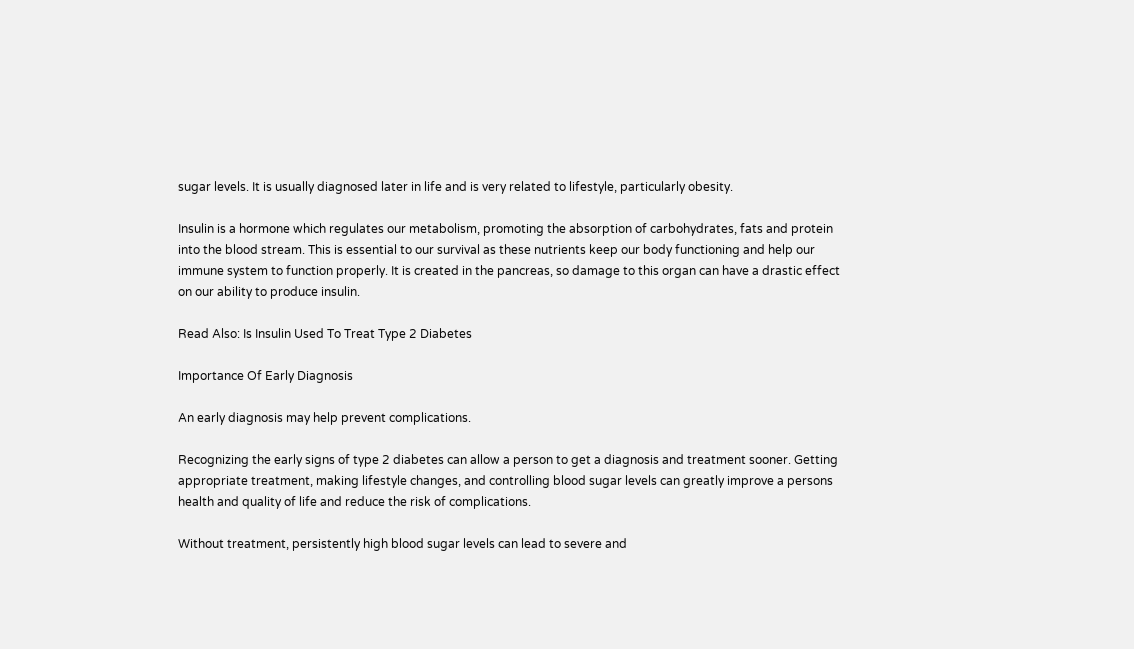sugar levels. It is usually diagnosed later in life and is very related to lifestyle, particularly obesity.

Insulin is a hormone which regulates our metabolism, promoting the absorption of carbohydrates, fats and protein into the blood stream. This is essential to our survival as these nutrients keep our body functioning and help our immune system to function properly. It is created in the pancreas, so damage to this organ can have a drastic effect on our ability to produce insulin.

Read Also: Is Insulin Used To Treat Type 2 Diabetes

Importance Of Early Diagnosis

An early diagnosis may help prevent complications.

Recognizing the early signs of type 2 diabetes can allow a person to get a diagnosis and treatment sooner. Getting appropriate treatment, making lifestyle changes, and controlling blood sugar levels can greatly improve a persons health and quality of life and reduce the risk of complications.

Without treatment, persistently high blood sugar levels can lead to severe and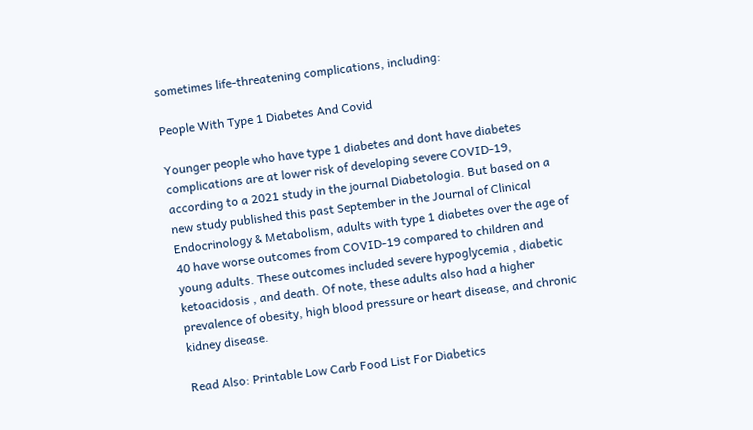sometimes life-threatening complications, including:

People With Type 1 Diabetes And Covid

Younger people who have type 1 diabetes and dont have diabetes complications are at lower risk of developing severe COVID-19, according to a 2021 study in the journal Diabetologia. But based on a new study published this past September in the Journal of Clinical Endocrinology & Metabolism, adults with type 1 diabetes over the age of 40 have worse outcomes from COVID-19 compared to children and young adults. These outcomes included severe hypoglycemia , diabetic ketoacidosis , and death. Of note, these adults also had a higher prevalence of obesity, high blood pressure or heart disease, and chronic kidney disease.

Read Also: Printable Low Carb Food List For Diabetics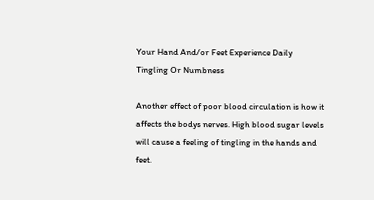Your Hand And/or Feet Experience Daily Tingling Or Numbness

Another effect of poor blood circulation is how it affects the bodys nerves. High blood sugar levels will cause a feeling of tingling in the hands and feet.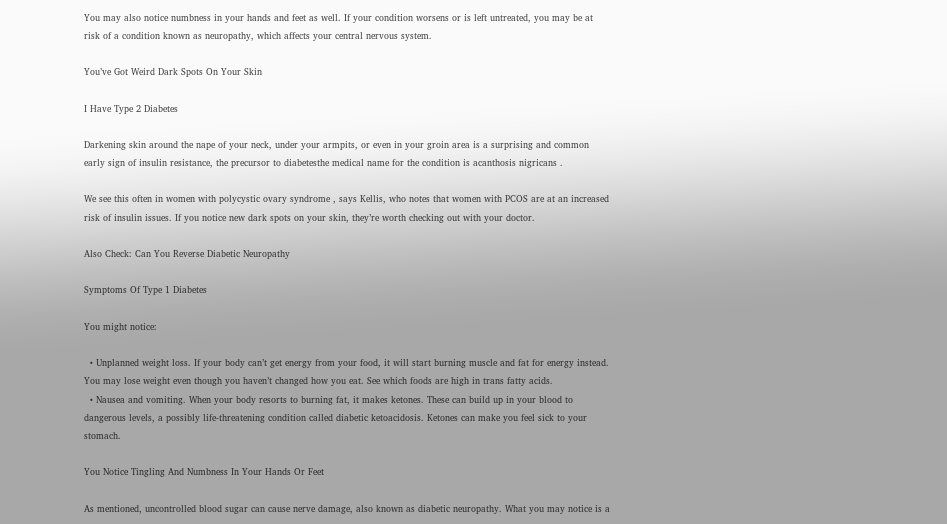You may also notice numbness in your hands and feet as well. If your condition worsens or is left untreated, you may be at risk of a condition known as neuropathy, which affects your central nervous system.

You’ve Got Weird Dark Spots On Your Skin

I Have Type 2 Diabetes

Darkening skin around the nape of your neck, under your armpits, or even in your groin area is a surprising and common early sign of insulin resistance, the precursor to diabetesthe medical name for the condition is acanthosis nigricans .

We see this often in women with polycystic ovary syndrome , says Kellis, who notes that women with PCOS are at an increased risk of insulin issues. If you notice new dark spots on your skin, they’re worth checking out with your doctor.

Also Check: Can You Reverse Diabetic Neuropathy

Symptoms Of Type 1 Diabetes

You might notice:

  • Unplanned weight loss. If your body can’t get energy from your food, it will start burning muscle and fat for energy instead. You may lose weight even though you haven’t changed how you eat. See which foods are high in trans fatty acids.
  • Nausea and vomiting. When your body resorts to burning fat, it makes ketones. These can build up in your blood to dangerous levels, a possibly life-threatening condition called diabetic ketoacidosis. Ketones can make you feel sick to your stomach.

You Notice Tingling And Numbness In Your Hands Or Feet

As mentioned, uncontrolled blood sugar can cause nerve damage, also known as diabetic neuropathy. What you may notice is a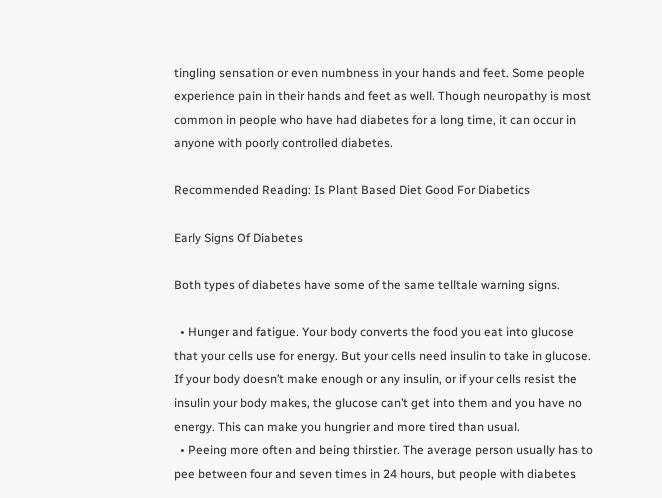tingling sensation or even numbness in your hands and feet. Some people experience pain in their hands and feet as well. Though neuropathy is most common in people who have had diabetes for a long time, it can occur in anyone with poorly controlled diabetes.

Recommended Reading: Is Plant Based Diet Good For Diabetics

Early Signs Of Diabetes

Both types of diabetes have some of the same telltale warning signs.

  • Hunger and fatigue. Your body converts the food you eat into glucose that your cells use for energy. But your cells need insulin to take in glucose. If your body doesn’t make enough or any insulin, or if your cells resist the insulin your body makes, the glucose can’t get into them and you have no energy. This can make you hungrier and more tired than usual.
  • Peeing more often and being thirstier. The average person usually has to pee between four and seven times in 24 hours, but people with diabetes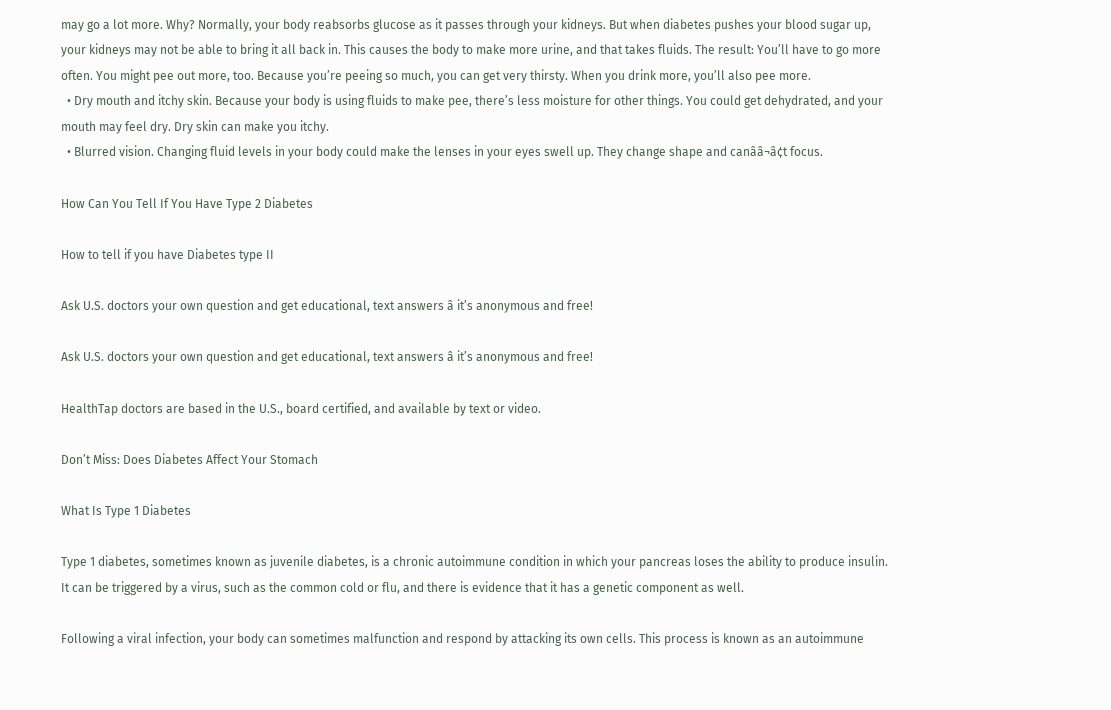may go a lot more. Why? Normally, your body reabsorbs glucose as it passes through your kidneys. But when diabetes pushes your blood sugar up, your kidneys may not be able to bring it all back in. This causes the body to make more urine, and that takes fluids. The result: You’ll have to go more often. You might pee out more, too. Because you’re peeing so much, you can get very thirsty. When you drink more, you’ll also pee more.
  • Dry mouth and itchy skin. Because your body is using fluids to make pee, there’s less moisture for other things. You could get dehydrated, and your mouth may feel dry. Dry skin can make you itchy.
  • Blurred vision. Changing fluid levels in your body could make the lenses in your eyes swell up. They change shape and canââ¬â¢t focus.

How Can You Tell If You Have Type 2 Diabetes

How to tell if you have Diabetes type II

Ask U.S. doctors your own question and get educational, text answers â it’s anonymous and free!

Ask U.S. doctors your own question and get educational, text answers â it’s anonymous and free!

HealthTap doctors are based in the U.S., board certified, and available by text or video.

Don’t Miss: Does Diabetes Affect Your Stomach

What Is Type 1 Diabetes

Type 1 diabetes, sometimes known as juvenile diabetes, is a chronic autoimmune condition in which your pancreas loses the ability to produce insulin. It can be triggered by a virus, such as the common cold or flu, and there is evidence that it has a genetic component as well.

Following a viral infection, your body can sometimes malfunction and respond by attacking its own cells. This process is known as an autoimmune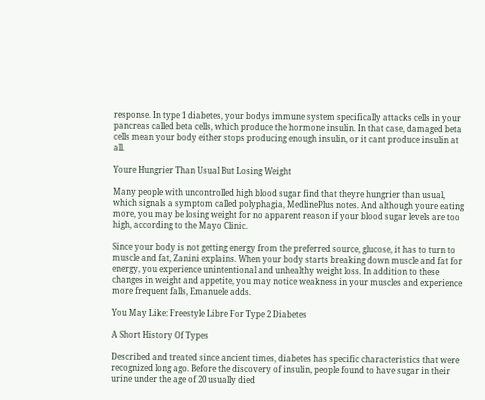response. In type 1 diabetes, your bodys immune system specifically attacks cells in your pancreas called beta cells, which produce the hormone insulin. In that case, damaged beta cells mean your body either stops producing enough insulin, or it cant produce insulin at all.

Youre Hungrier Than Usual But Losing Weight

Many people with uncontrolled high blood sugar find that theyre hungrier than usual, which signals a symptom called polyphagia, MedlinePlus notes. And although youre eating more, you may be losing weight for no apparent reason if your blood sugar levels are too high, according to the Mayo Clinic.

Since your body is not getting energy from the preferred source, glucose, it has to turn to muscle and fat, Zanini explains. When your body starts breaking down muscle and fat for energy, you experience unintentional and unhealthy weight loss. In addition to these changes in weight and appetite, you may notice weakness in your muscles and experience more frequent falls, Emanuele adds.

You May Like: Freestyle Libre For Type 2 Diabetes

A Short History Of Types

Described and treated since ancient times, diabetes has specific characteristics that were recognized long ago. Before the discovery of insulin, people found to have sugar in their urine under the age of 20 usually died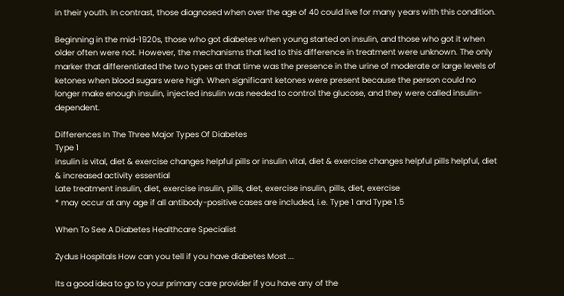in their youth. In contrast, those diagnosed when over the age of 40 could live for many years with this condition.

Beginning in the mid-1920s, those who got diabetes when young started on insulin, and those who got it when older often were not. However, the mechanisms that led to this difference in treatment were unknown. The only marker that differentiated the two types at that time was the presence in the urine of moderate or large levels of ketones when blood sugars were high. When significant ketones were present because the person could no longer make enough insulin, injected insulin was needed to control the glucose, and they were called insulin-dependent.

Differences In The Three Major Types Of Diabetes
Type 1
insulin is vital, diet & exercise changes helpful pills or insulin vital, diet & exercise changes helpful pills helpful, diet & increased activity essential
Late treatment insulin, diet, exercise insulin, pills, diet, exercise insulin, pills, diet, exercise
* may occur at any age if all antibody-positive cases are included, i.e. Type 1 and Type 1.5

When To See A Diabetes Healthcare Specialist

Zydus Hospitals How can you tell if you have diabetes Most ...

Its a good idea to go to your primary care provider if you have any of the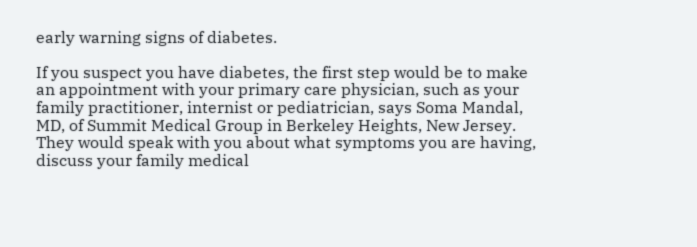early warning signs of diabetes.

If you suspect you have diabetes, the first step would be to make an appointment with your primary care physician, such as your family practitioner, internist or pediatrician, says Soma Mandal, MD, of Summit Medical Group in Berkeley Heights, New Jersey. They would speak with you about what symptoms you are having, discuss your family medical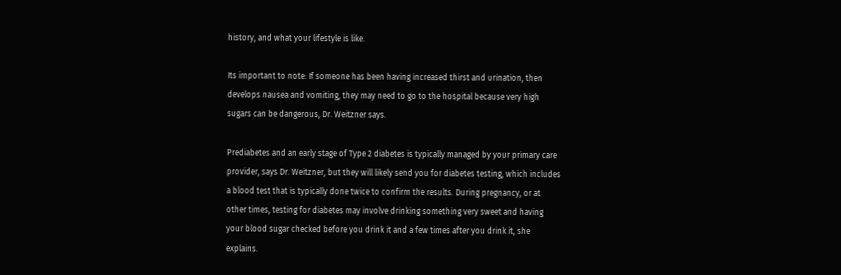history, and what your lifestyle is like.

Its important to note: If someone has been having increased thirst and urination, then develops nausea and vomiting, they may need to go to the hospital because very high sugars can be dangerous, Dr. Weitzner says.

Prediabetes and an early stage of Type 2 diabetes is typically managed by your primary care provider, says Dr. Weitzner, but they will likely send you for diabetes testing, which includes a blood test that is typically done twice to confirm the results. During pregnancy, or at other times, testing for diabetes may involve drinking something very sweet and having your blood sugar checked before you drink it and a few times after you drink it, she explains.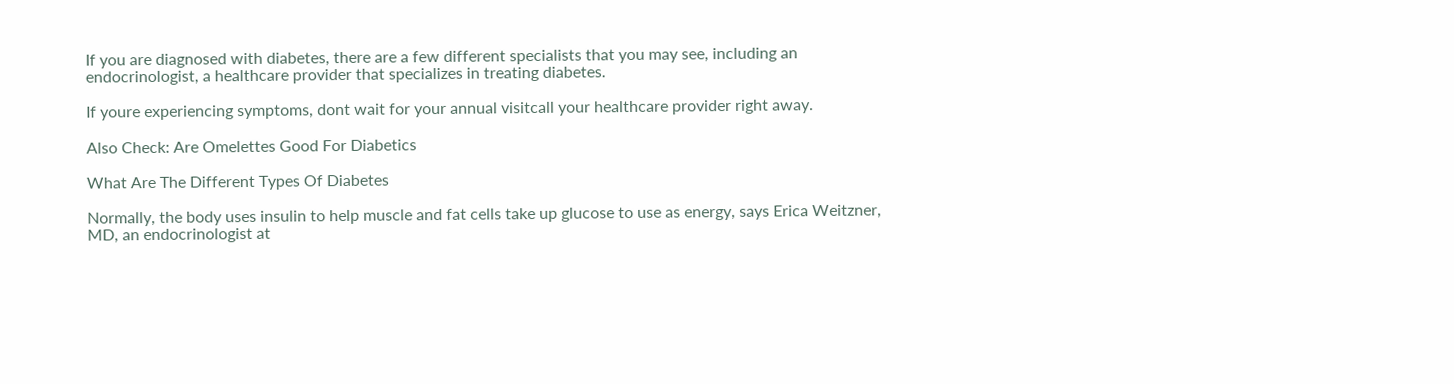If you are diagnosed with diabetes, there are a few different specialists that you may see, including an endocrinologist, a healthcare provider that specializes in treating diabetes.

If youre experiencing symptoms, dont wait for your annual visitcall your healthcare provider right away.

Also Check: Are Omelettes Good For Diabetics

What Are The Different Types Of Diabetes

Normally, the body uses insulin to help muscle and fat cells take up glucose to use as energy, says Erica Weitzner, MD, an endocrinologist at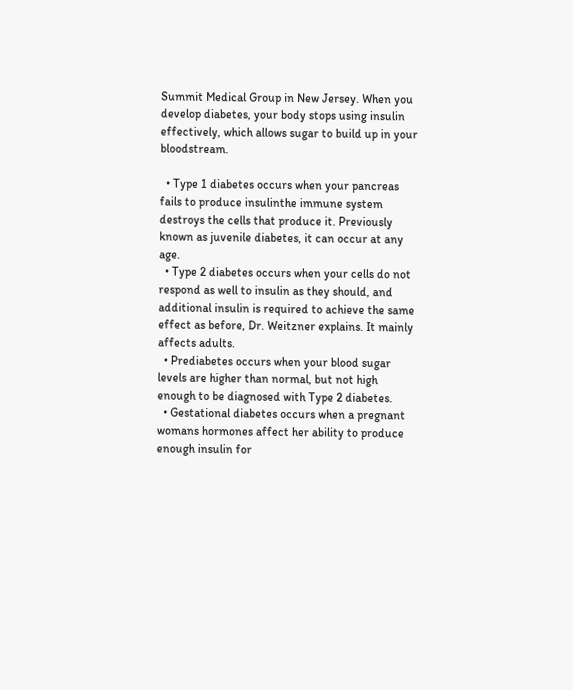Summit Medical Group in New Jersey. When you develop diabetes, your body stops using insulin effectively, which allows sugar to build up in your bloodstream.

  • Type 1 diabetes occurs when your pancreas fails to produce insulinthe immune system destroys the cells that produce it. Previously known as juvenile diabetes, it can occur at any age.
  • Type 2 diabetes occurs when your cells do not respond as well to insulin as they should, and additional insulin is required to achieve the same effect as before, Dr. Weitzner explains. It mainly affects adults.
  • Prediabetes occurs when your blood sugar levels are higher than normal, but not high enough to be diagnosed with Type 2 diabetes.
  • Gestational diabetes occurs when a pregnant womans hormones affect her ability to produce enough insulin for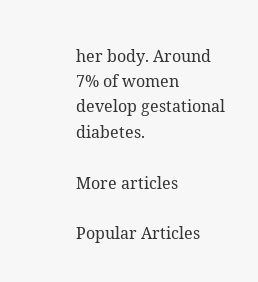her body. Around 7% of women develop gestational diabetes.

More articles

Popular Articles